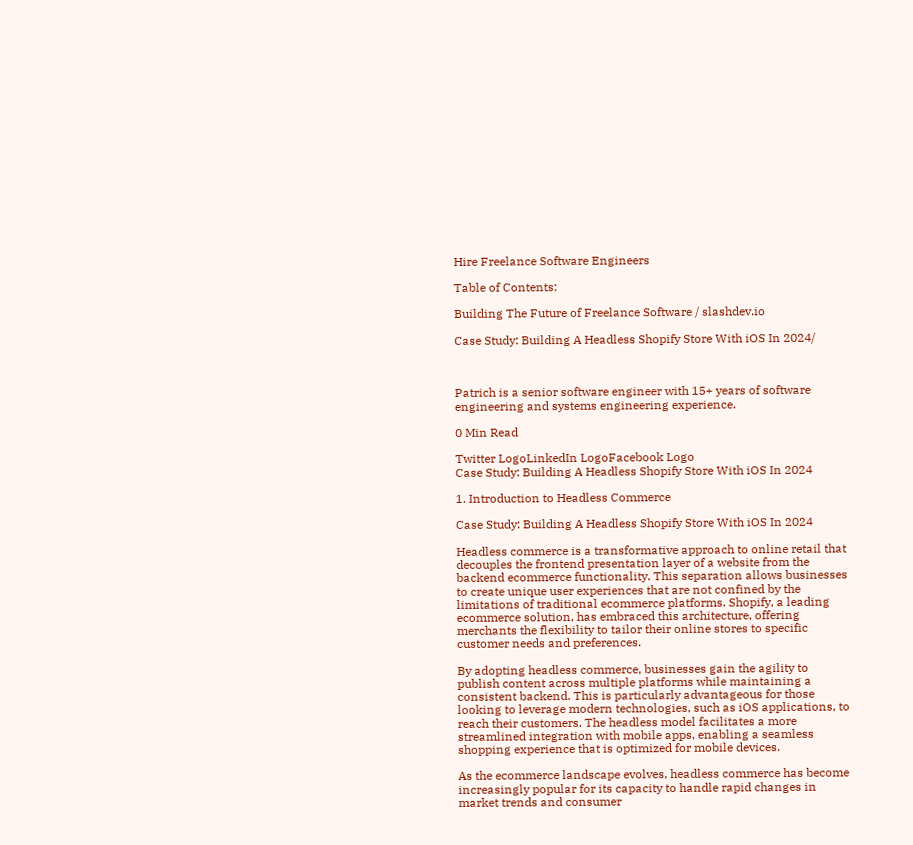Hire Freelance Software Engineers

Table of Contents:

Building The Future of Freelance Software / slashdev.io

Case Study: Building A Headless Shopify Store With iOS In 2024/



Patrich is a senior software engineer with 15+ years of software engineering and systems engineering experience.

0 Min Read

Twitter LogoLinkedIn LogoFacebook Logo
Case Study: Building A Headless Shopify Store With iOS In 2024

1. Introduction to Headless Commerce

Case Study: Building A Headless Shopify Store With iOS In 2024

Headless commerce is a transformative approach to online retail that decouples the frontend presentation layer of a website from the backend ecommerce functionality. This separation allows businesses to create unique user experiences that are not confined by the limitations of traditional ecommerce platforms. Shopify, a leading ecommerce solution, has embraced this architecture, offering merchants the flexibility to tailor their online stores to specific customer needs and preferences.

By adopting headless commerce, businesses gain the agility to publish content across multiple platforms while maintaining a consistent backend. This is particularly advantageous for those looking to leverage modern technologies, such as iOS applications, to reach their customers. The headless model facilitates a more streamlined integration with mobile apps, enabling a seamless shopping experience that is optimized for mobile devices.

As the ecommerce landscape evolves, headless commerce has become increasingly popular for its capacity to handle rapid changes in market trends and consumer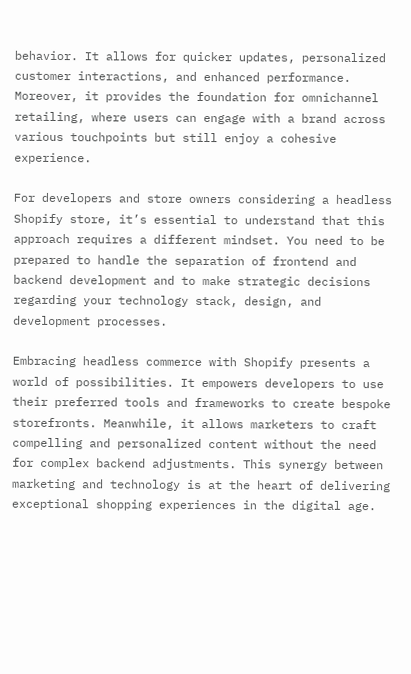behavior. It allows for quicker updates, personalized customer interactions, and enhanced performance. Moreover, it provides the foundation for omnichannel retailing, where users can engage with a brand across various touchpoints but still enjoy a cohesive experience.

For developers and store owners considering a headless Shopify store, it’s essential to understand that this approach requires a different mindset. You need to be prepared to handle the separation of frontend and backend development and to make strategic decisions regarding your technology stack, design, and development processes.

Embracing headless commerce with Shopify presents a world of possibilities. It empowers developers to use their preferred tools and frameworks to create bespoke storefronts. Meanwhile, it allows marketers to craft compelling and personalized content without the need for complex backend adjustments. This synergy between marketing and technology is at the heart of delivering exceptional shopping experiences in the digital age.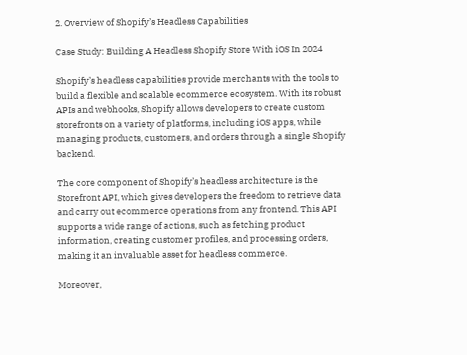2. Overview of Shopify’s Headless Capabilities

Case Study: Building A Headless Shopify Store With iOS In 2024

Shopify’s headless capabilities provide merchants with the tools to build a flexible and scalable ecommerce ecosystem. With its robust APIs and webhooks, Shopify allows developers to create custom storefronts on a variety of platforms, including iOS apps, while managing products, customers, and orders through a single Shopify backend.

The core component of Shopify’s headless architecture is the Storefront API, which gives developers the freedom to retrieve data and carry out ecommerce operations from any frontend. This API supports a wide range of actions, such as fetching product information, creating customer profiles, and processing orders, making it an invaluable asset for headless commerce.

Moreover,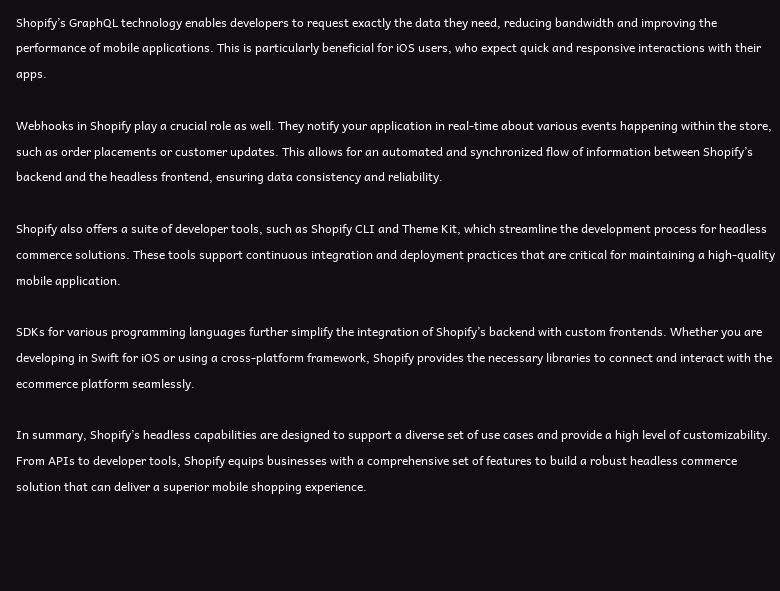Shopify’s GraphQL technology enables developers to request exactly the data they need, reducing bandwidth and improving the performance of mobile applications. This is particularly beneficial for iOS users, who expect quick and responsive interactions with their apps.

Webhooks in Shopify play a crucial role as well. They notify your application in real-time about various events happening within the store, such as order placements or customer updates. This allows for an automated and synchronized flow of information between Shopify’s backend and the headless frontend, ensuring data consistency and reliability.

Shopify also offers a suite of developer tools, such as Shopify CLI and Theme Kit, which streamline the development process for headless commerce solutions. These tools support continuous integration and deployment practices that are critical for maintaining a high-quality mobile application.

SDKs for various programming languages further simplify the integration of Shopify’s backend with custom frontends. Whether you are developing in Swift for iOS or using a cross-platform framework, Shopify provides the necessary libraries to connect and interact with the ecommerce platform seamlessly.

In summary, Shopify’s headless capabilities are designed to support a diverse set of use cases and provide a high level of customizability. From APIs to developer tools, Shopify equips businesses with a comprehensive set of features to build a robust headless commerce solution that can deliver a superior mobile shopping experience.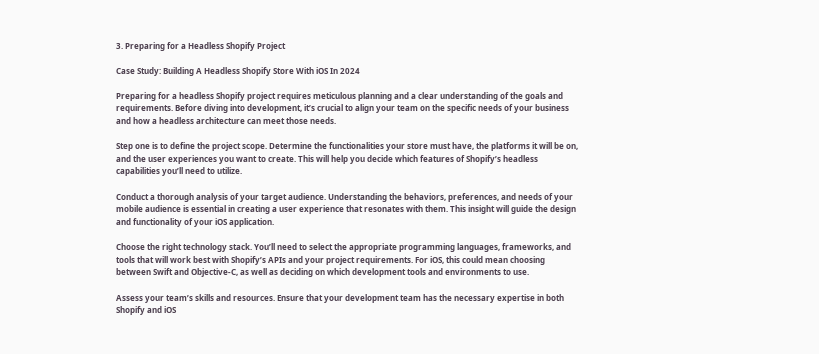3. Preparing for a Headless Shopify Project

Case Study: Building A Headless Shopify Store With iOS In 2024

Preparing for a headless Shopify project requires meticulous planning and a clear understanding of the goals and requirements. Before diving into development, it’s crucial to align your team on the specific needs of your business and how a headless architecture can meet those needs.

Step one is to define the project scope. Determine the functionalities your store must have, the platforms it will be on, and the user experiences you want to create. This will help you decide which features of Shopify’s headless capabilities you’ll need to utilize.

Conduct a thorough analysis of your target audience. Understanding the behaviors, preferences, and needs of your mobile audience is essential in creating a user experience that resonates with them. This insight will guide the design and functionality of your iOS application.

Choose the right technology stack. You’ll need to select the appropriate programming languages, frameworks, and tools that will work best with Shopify’s APIs and your project requirements. For iOS, this could mean choosing between Swift and Objective-C, as well as deciding on which development tools and environments to use.

Assess your team’s skills and resources. Ensure that your development team has the necessary expertise in both Shopify and iOS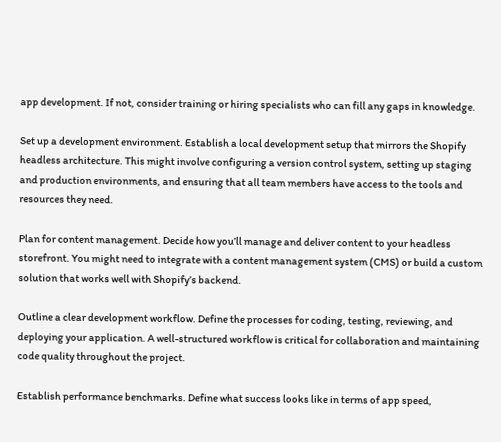app development. If not, consider training or hiring specialists who can fill any gaps in knowledge.

Set up a development environment. Establish a local development setup that mirrors the Shopify headless architecture. This might involve configuring a version control system, setting up staging and production environments, and ensuring that all team members have access to the tools and resources they need.

Plan for content management. Decide how you’ll manage and deliver content to your headless storefront. You might need to integrate with a content management system (CMS) or build a custom solution that works well with Shopify’s backend.

Outline a clear development workflow. Define the processes for coding, testing, reviewing, and deploying your application. A well-structured workflow is critical for collaboration and maintaining code quality throughout the project.

Establish performance benchmarks. Define what success looks like in terms of app speed,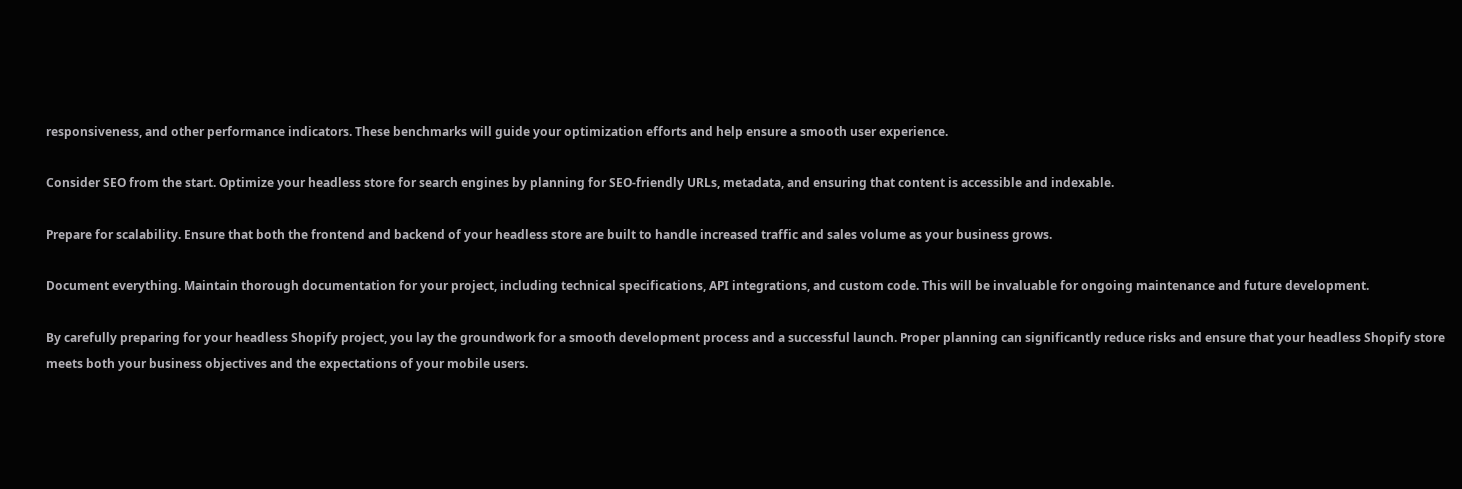responsiveness, and other performance indicators. These benchmarks will guide your optimization efforts and help ensure a smooth user experience.

Consider SEO from the start. Optimize your headless store for search engines by planning for SEO-friendly URLs, metadata, and ensuring that content is accessible and indexable.

Prepare for scalability. Ensure that both the frontend and backend of your headless store are built to handle increased traffic and sales volume as your business grows.

Document everything. Maintain thorough documentation for your project, including technical specifications, API integrations, and custom code. This will be invaluable for ongoing maintenance and future development.

By carefully preparing for your headless Shopify project, you lay the groundwork for a smooth development process and a successful launch. Proper planning can significantly reduce risks and ensure that your headless Shopify store meets both your business objectives and the expectations of your mobile users.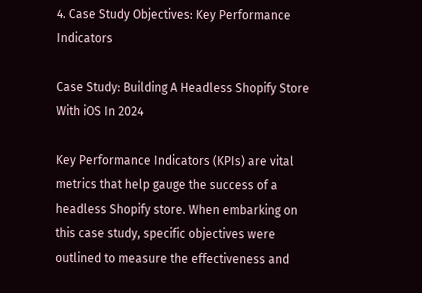4. Case Study Objectives: Key Performance Indicators

Case Study: Building A Headless Shopify Store With iOS In 2024

Key Performance Indicators (KPIs) are vital metrics that help gauge the success of a headless Shopify store. When embarking on this case study, specific objectives were outlined to measure the effectiveness and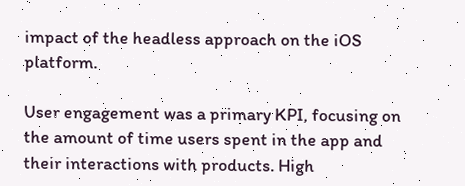impact of the headless approach on the iOS platform.

User engagement was a primary KPI, focusing on the amount of time users spent in the app and their interactions with products. High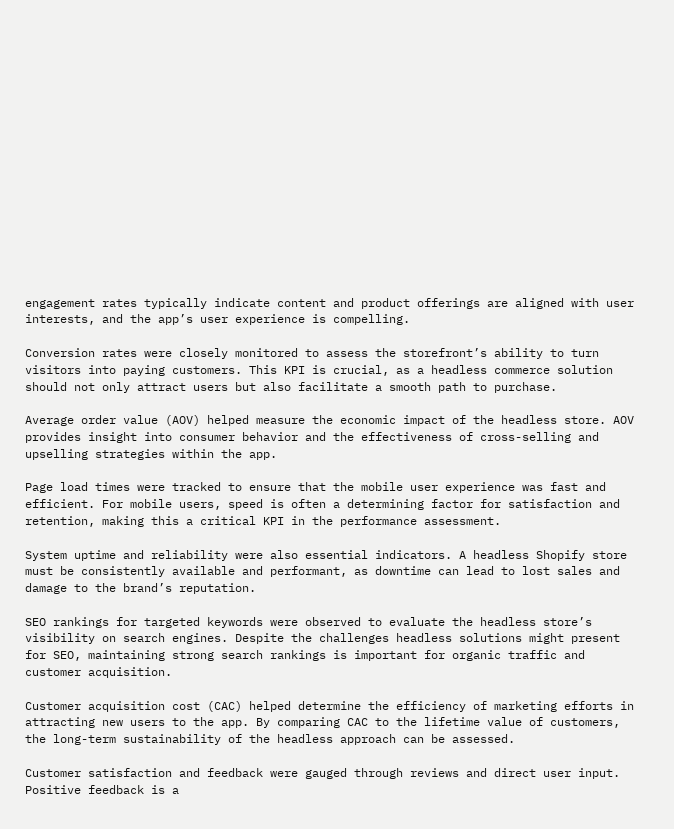engagement rates typically indicate content and product offerings are aligned with user interests, and the app’s user experience is compelling.

Conversion rates were closely monitored to assess the storefront’s ability to turn visitors into paying customers. This KPI is crucial, as a headless commerce solution should not only attract users but also facilitate a smooth path to purchase.

Average order value (AOV) helped measure the economic impact of the headless store. AOV provides insight into consumer behavior and the effectiveness of cross-selling and upselling strategies within the app.

Page load times were tracked to ensure that the mobile user experience was fast and efficient. For mobile users, speed is often a determining factor for satisfaction and retention, making this a critical KPI in the performance assessment.

System uptime and reliability were also essential indicators. A headless Shopify store must be consistently available and performant, as downtime can lead to lost sales and damage to the brand’s reputation.

SEO rankings for targeted keywords were observed to evaluate the headless store’s visibility on search engines. Despite the challenges headless solutions might present for SEO, maintaining strong search rankings is important for organic traffic and customer acquisition.

Customer acquisition cost (CAC) helped determine the efficiency of marketing efforts in attracting new users to the app. By comparing CAC to the lifetime value of customers, the long-term sustainability of the headless approach can be assessed.

Customer satisfaction and feedback were gauged through reviews and direct user input. Positive feedback is a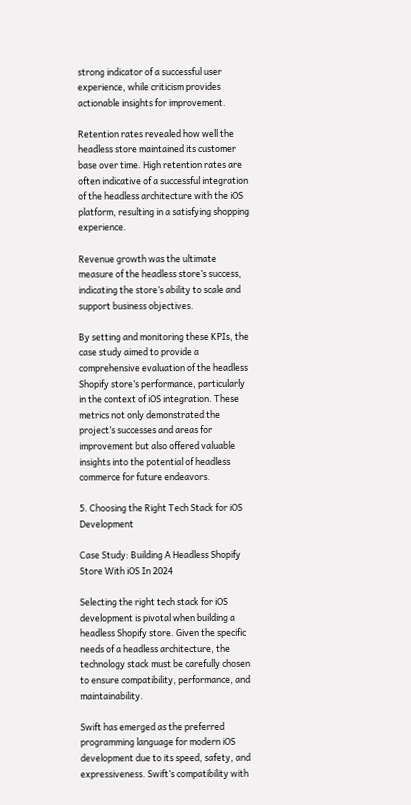strong indicator of a successful user experience, while criticism provides actionable insights for improvement.

Retention rates revealed how well the headless store maintained its customer base over time. High retention rates are often indicative of a successful integration of the headless architecture with the iOS platform, resulting in a satisfying shopping experience.

Revenue growth was the ultimate measure of the headless store’s success, indicating the store’s ability to scale and support business objectives.

By setting and monitoring these KPIs, the case study aimed to provide a comprehensive evaluation of the headless Shopify store’s performance, particularly in the context of iOS integration. These metrics not only demonstrated the project’s successes and areas for improvement but also offered valuable insights into the potential of headless commerce for future endeavors.

5. Choosing the Right Tech Stack for iOS Development

Case Study: Building A Headless Shopify Store With iOS In 2024

Selecting the right tech stack for iOS development is pivotal when building a headless Shopify store. Given the specific needs of a headless architecture, the technology stack must be carefully chosen to ensure compatibility, performance, and maintainability.

Swift has emerged as the preferred programming language for modern iOS development due to its speed, safety, and expressiveness. Swift’s compatibility with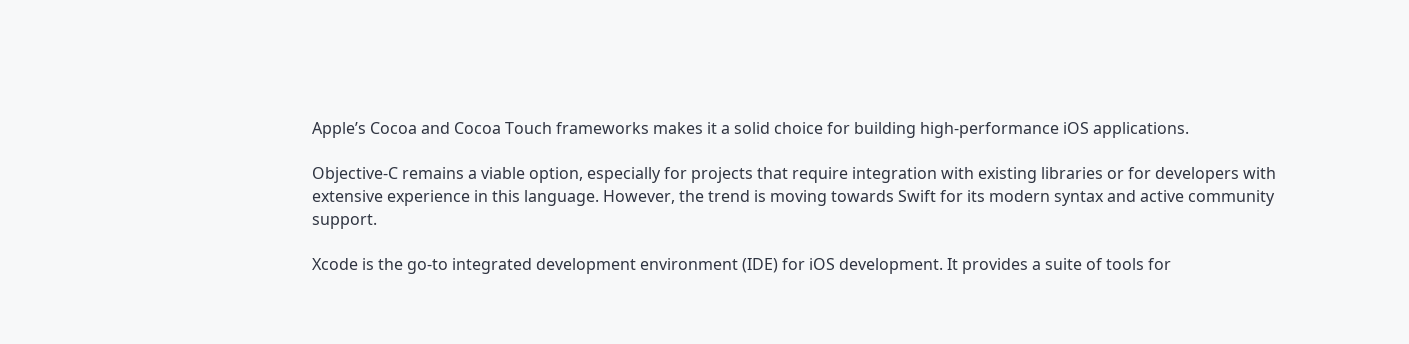Apple’s Cocoa and Cocoa Touch frameworks makes it a solid choice for building high-performance iOS applications.

Objective-C remains a viable option, especially for projects that require integration with existing libraries or for developers with extensive experience in this language. However, the trend is moving towards Swift for its modern syntax and active community support.

Xcode is the go-to integrated development environment (IDE) for iOS development. It provides a suite of tools for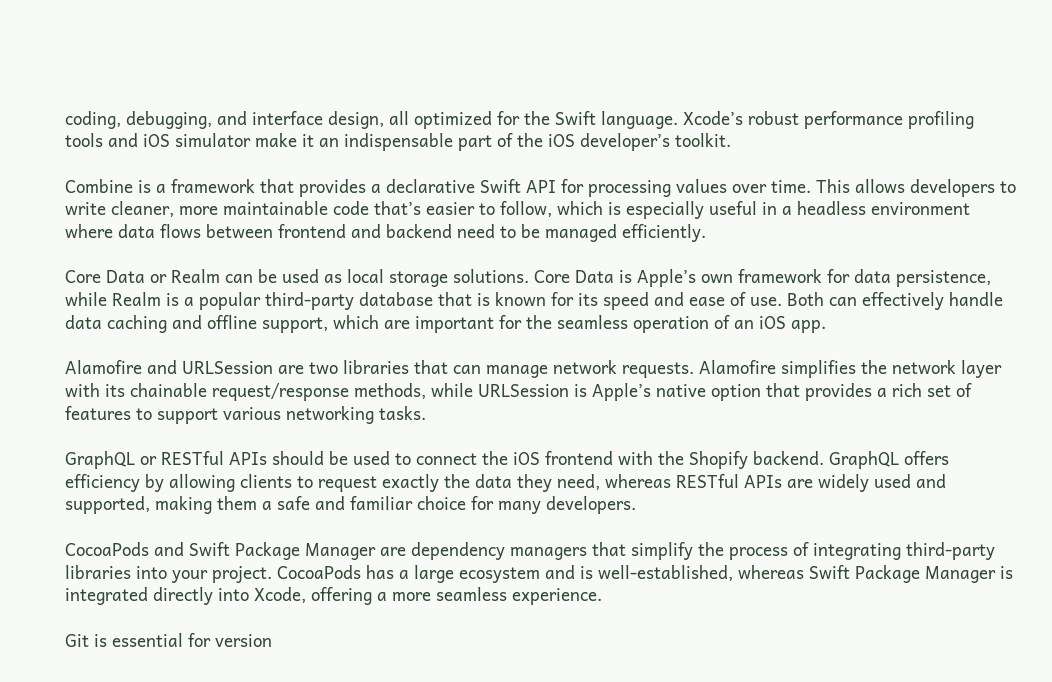coding, debugging, and interface design, all optimized for the Swift language. Xcode’s robust performance profiling tools and iOS simulator make it an indispensable part of the iOS developer’s toolkit.

Combine is a framework that provides a declarative Swift API for processing values over time. This allows developers to write cleaner, more maintainable code that’s easier to follow, which is especially useful in a headless environment where data flows between frontend and backend need to be managed efficiently.

Core Data or Realm can be used as local storage solutions. Core Data is Apple’s own framework for data persistence, while Realm is a popular third-party database that is known for its speed and ease of use. Both can effectively handle data caching and offline support, which are important for the seamless operation of an iOS app.

Alamofire and URLSession are two libraries that can manage network requests. Alamofire simplifies the network layer with its chainable request/response methods, while URLSession is Apple’s native option that provides a rich set of features to support various networking tasks.

GraphQL or RESTful APIs should be used to connect the iOS frontend with the Shopify backend. GraphQL offers efficiency by allowing clients to request exactly the data they need, whereas RESTful APIs are widely used and supported, making them a safe and familiar choice for many developers.

CocoaPods and Swift Package Manager are dependency managers that simplify the process of integrating third-party libraries into your project. CocoaPods has a large ecosystem and is well-established, whereas Swift Package Manager is integrated directly into Xcode, offering a more seamless experience.

Git is essential for version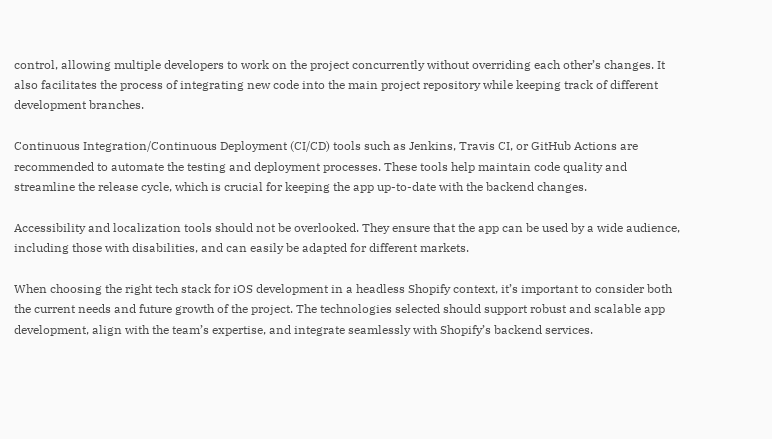control, allowing multiple developers to work on the project concurrently without overriding each other’s changes. It also facilitates the process of integrating new code into the main project repository while keeping track of different development branches.

Continuous Integration/Continuous Deployment (CI/CD) tools such as Jenkins, Travis CI, or GitHub Actions are recommended to automate the testing and deployment processes. These tools help maintain code quality and streamline the release cycle, which is crucial for keeping the app up-to-date with the backend changes.

Accessibility and localization tools should not be overlooked. They ensure that the app can be used by a wide audience, including those with disabilities, and can easily be adapted for different markets.

When choosing the right tech stack for iOS development in a headless Shopify context, it’s important to consider both the current needs and future growth of the project. The technologies selected should support robust and scalable app development, align with the team’s expertise, and integrate seamlessly with Shopify’s backend services.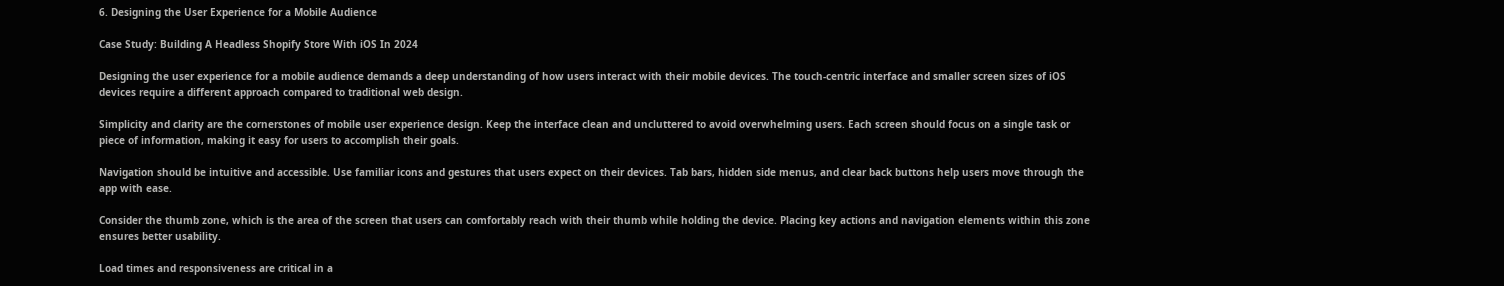6. Designing the User Experience for a Mobile Audience

Case Study: Building A Headless Shopify Store With iOS In 2024

Designing the user experience for a mobile audience demands a deep understanding of how users interact with their mobile devices. The touch-centric interface and smaller screen sizes of iOS devices require a different approach compared to traditional web design.

Simplicity and clarity are the cornerstones of mobile user experience design. Keep the interface clean and uncluttered to avoid overwhelming users. Each screen should focus on a single task or piece of information, making it easy for users to accomplish their goals.

Navigation should be intuitive and accessible. Use familiar icons and gestures that users expect on their devices. Tab bars, hidden side menus, and clear back buttons help users move through the app with ease.

Consider the thumb zone, which is the area of the screen that users can comfortably reach with their thumb while holding the device. Placing key actions and navigation elements within this zone ensures better usability.

Load times and responsiveness are critical in a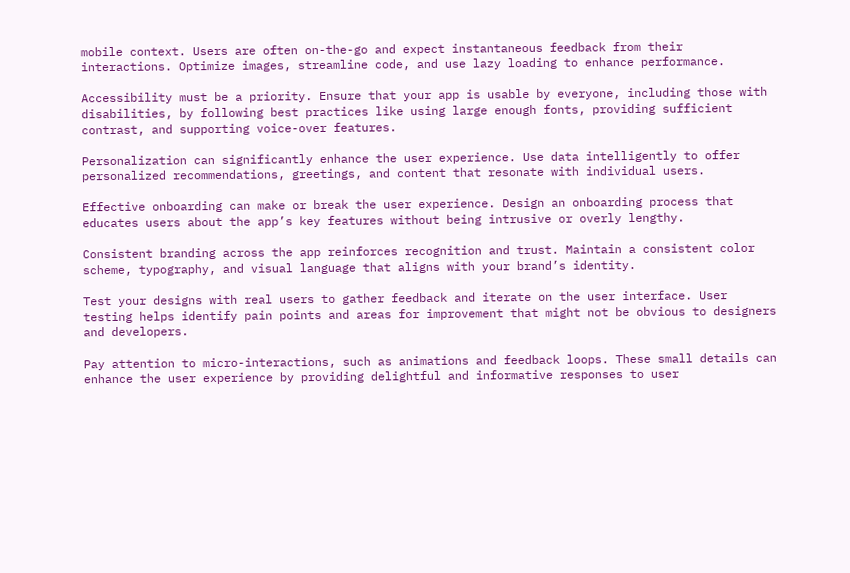mobile context. Users are often on-the-go and expect instantaneous feedback from their interactions. Optimize images, streamline code, and use lazy loading to enhance performance.

Accessibility must be a priority. Ensure that your app is usable by everyone, including those with disabilities, by following best practices like using large enough fonts, providing sufficient contrast, and supporting voice-over features.

Personalization can significantly enhance the user experience. Use data intelligently to offer personalized recommendations, greetings, and content that resonate with individual users.

Effective onboarding can make or break the user experience. Design an onboarding process that educates users about the app’s key features without being intrusive or overly lengthy.

Consistent branding across the app reinforces recognition and trust. Maintain a consistent color scheme, typography, and visual language that aligns with your brand’s identity.

Test your designs with real users to gather feedback and iterate on the user interface. User testing helps identify pain points and areas for improvement that might not be obvious to designers and developers.

Pay attention to micro-interactions, such as animations and feedback loops. These small details can enhance the user experience by providing delightful and informative responses to user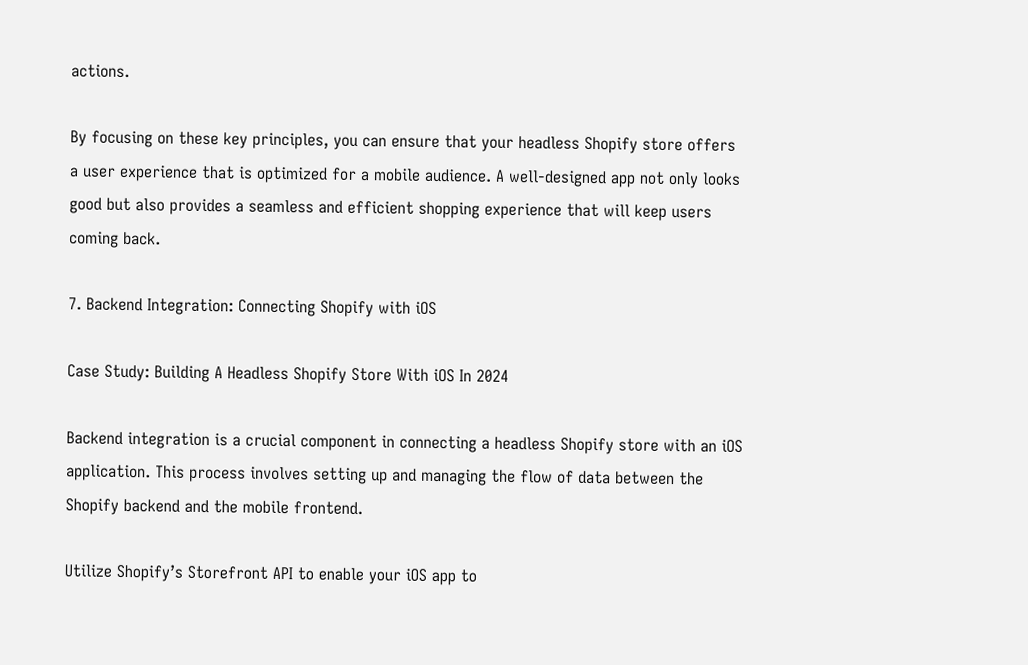actions.

By focusing on these key principles, you can ensure that your headless Shopify store offers a user experience that is optimized for a mobile audience. A well-designed app not only looks good but also provides a seamless and efficient shopping experience that will keep users coming back.

7. Backend Integration: Connecting Shopify with iOS

Case Study: Building A Headless Shopify Store With iOS In 2024

Backend integration is a crucial component in connecting a headless Shopify store with an iOS application. This process involves setting up and managing the flow of data between the Shopify backend and the mobile frontend.

Utilize Shopify’s Storefront API to enable your iOS app to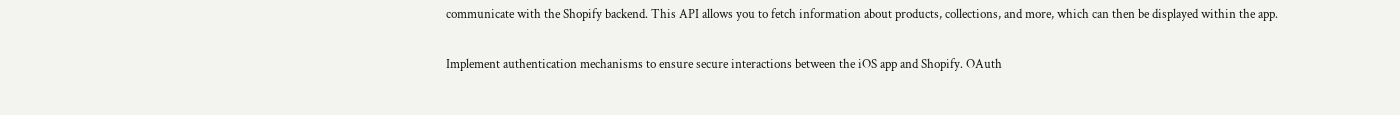communicate with the Shopify backend. This API allows you to fetch information about products, collections, and more, which can then be displayed within the app.

Implement authentication mechanisms to ensure secure interactions between the iOS app and Shopify. OAuth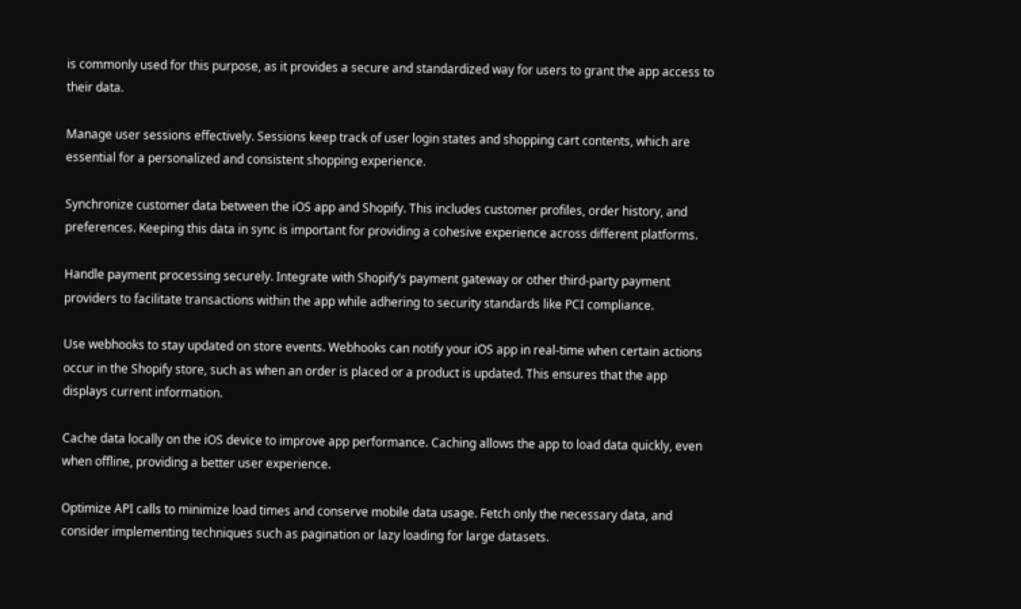is commonly used for this purpose, as it provides a secure and standardized way for users to grant the app access to their data.

Manage user sessions effectively. Sessions keep track of user login states and shopping cart contents, which are essential for a personalized and consistent shopping experience.

Synchronize customer data between the iOS app and Shopify. This includes customer profiles, order history, and preferences. Keeping this data in sync is important for providing a cohesive experience across different platforms.

Handle payment processing securely. Integrate with Shopify’s payment gateway or other third-party payment providers to facilitate transactions within the app while adhering to security standards like PCI compliance.

Use webhooks to stay updated on store events. Webhooks can notify your iOS app in real-time when certain actions occur in the Shopify store, such as when an order is placed or a product is updated. This ensures that the app displays current information.

Cache data locally on the iOS device to improve app performance. Caching allows the app to load data quickly, even when offline, providing a better user experience.

Optimize API calls to minimize load times and conserve mobile data usage. Fetch only the necessary data, and consider implementing techniques such as pagination or lazy loading for large datasets.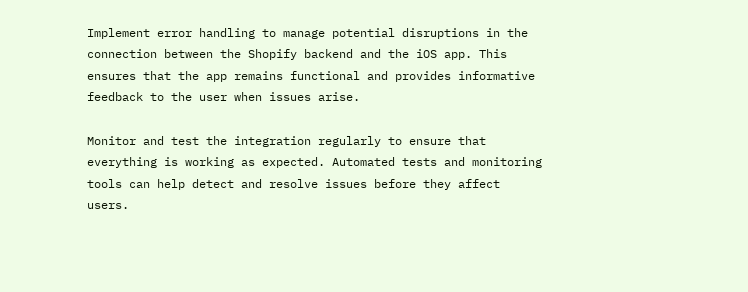Implement error handling to manage potential disruptions in the connection between the Shopify backend and the iOS app. This ensures that the app remains functional and provides informative feedback to the user when issues arise.

Monitor and test the integration regularly to ensure that everything is working as expected. Automated tests and monitoring tools can help detect and resolve issues before they affect users.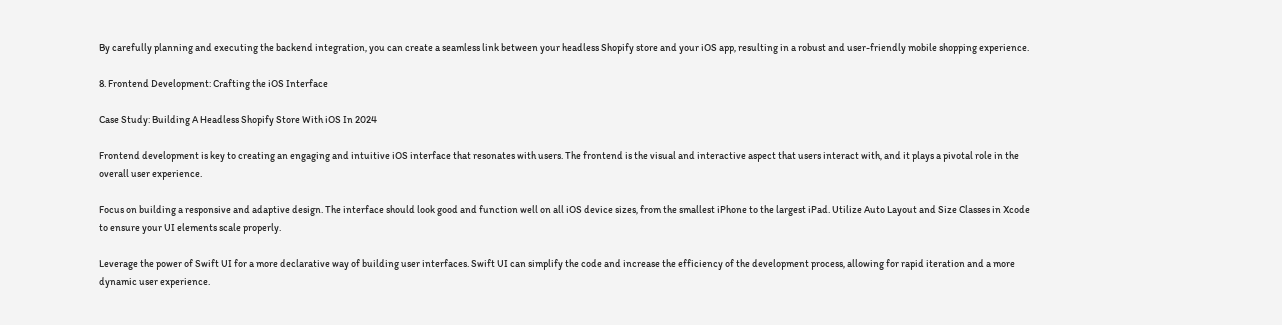By carefully planning and executing the backend integration, you can create a seamless link between your headless Shopify store and your iOS app, resulting in a robust and user-friendly mobile shopping experience.

8. Frontend Development: Crafting the iOS Interface

Case Study: Building A Headless Shopify Store With iOS In 2024

Frontend development is key to creating an engaging and intuitive iOS interface that resonates with users. The frontend is the visual and interactive aspect that users interact with, and it plays a pivotal role in the overall user experience.

Focus on building a responsive and adaptive design. The interface should look good and function well on all iOS device sizes, from the smallest iPhone to the largest iPad. Utilize Auto Layout and Size Classes in Xcode to ensure your UI elements scale properly.

Leverage the power of Swift UI for a more declarative way of building user interfaces. Swift UI can simplify the code and increase the efficiency of the development process, allowing for rapid iteration and a more dynamic user experience.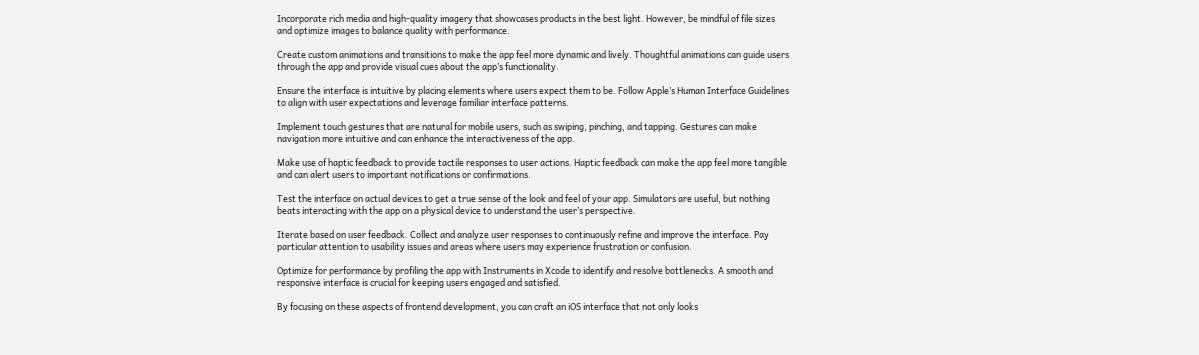Incorporate rich media and high-quality imagery that showcases products in the best light. However, be mindful of file sizes and optimize images to balance quality with performance.

Create custom animations and transitions to make the app feel more dynamic and lively. Thoughtful animations can guide users through the app and provide visual cues about the app’s functionality.

Ensure the interface is intuitive by placing elements where users expect them to be. Follow Apple’s Human Interface Guidelines to align with user expectations and leverage familiar interface patterns.

Implement touch gestures that are natural for mobile users, such as swiping, pinching, and tapping. Gestures can make navigation more intuitive and can enhance the interactiveness of the app.

Make use of haptic feedback to provide tactile responses to user actions. Haptic feedback can make the app feel more tangible and can alert users to important notifications or confirmations.

Test the interface on actual devices to get a true sense of the look and feel of your app. Simulators are useful, but nothing beats interacting with the app on a physical device to understand the user’s perspective.

Iterate based on user feedback. Collect and analyze user responses to continuously refine and improve the interface. Pay particular attention to usability issues and areas where users may experience frustration or confusion.

Optimize for performance by profiling the app with Instruments in Xcode to identify and resolve bottlenecks. A smooth and responsive interface is crucial for keeping users engaged and satisfied.

By focusing on these aspects of frontend development, you can craft an iOS interface that not only looks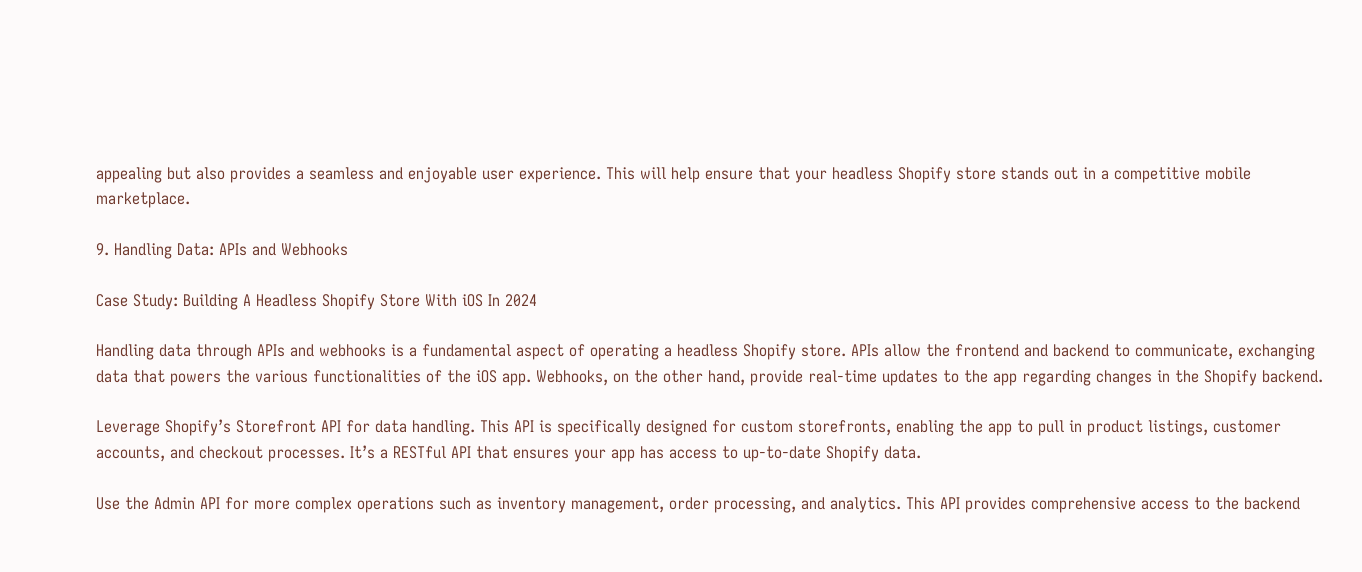appealing but also provides a seamless and enjoyable user experience. This will help ensure that your headless Shopify store stands out in a competitive mobile marketplace.

9. Handling Data: APIs and Webhooks

Case Study: Building A Headless Shopify Store With iOS In 2024

Handling data through APIs and webhooks is a fundamental aspect of operating a headless Shopify store. APIs allow the frontend and backend to communicate, exchanging data that powers the various functionalities of the iOS app. Webhooks, on the other hand, provide real-time updates to the app regarding changes in the Shopify backend.

Leverage Shopify’s Storefront API for data handling. This API is specifically designed for custom storefronts, enabling the app to pull in product listings, customer accounts, and checkout processes. It’s a RESTful API that ensures your app has access to up-to-date Shopify data.

Use the Admin API for more complex operations such as inventory management, order processing, and analytics. This API provides comprehensive access to the backend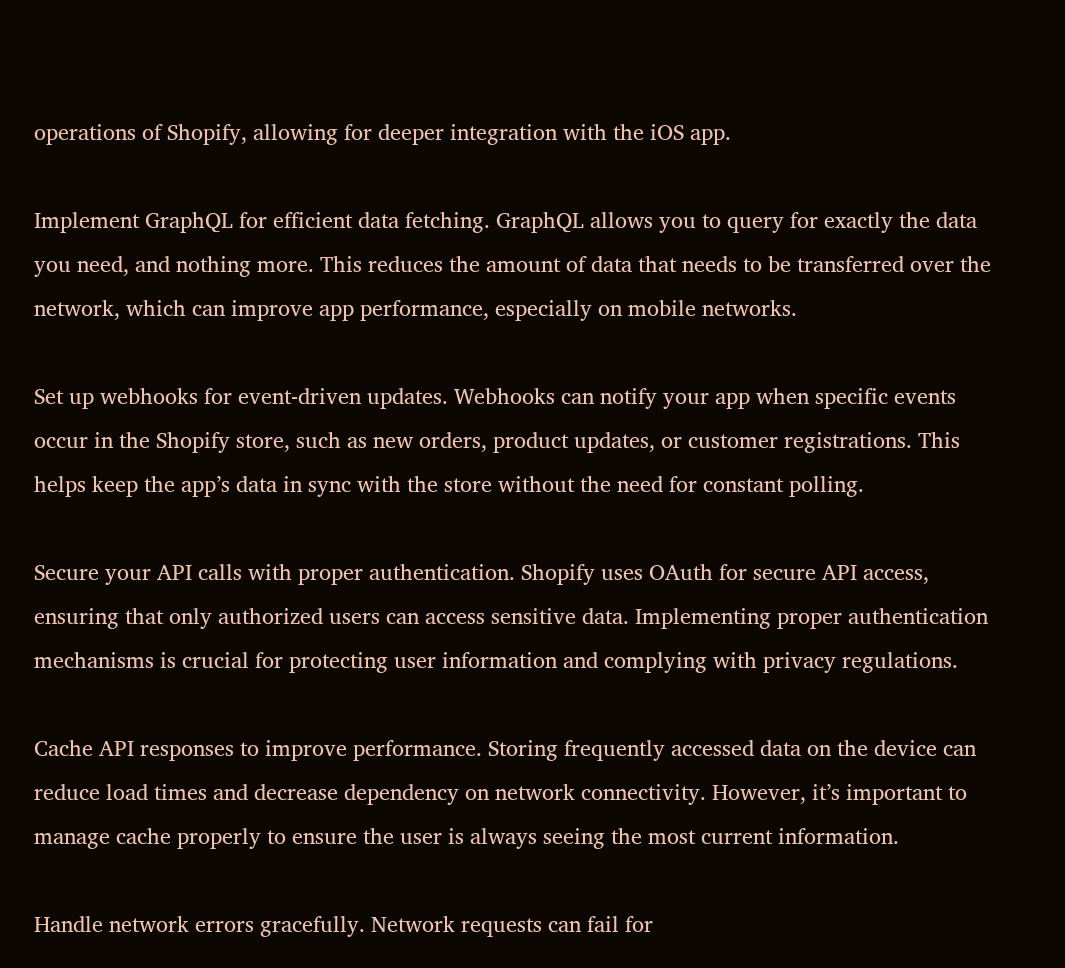operations of Shopify, allowing for deeper integration with the iOS app.

Implement GraphQL for efficient data fetching. GraphQL allows you to query for exactly the data you need, and nothing more. This reduces the amount of data that needs to be transferred over the network, which can improve app performance, especially on mobile networks.

Set up webhooks for event-driven updates. Webhooks can notify your app when specific events occur in the Shopify store, such as new orders, product updates, or customer registrations. This helps keep the app’s data in sync with the store without the need for constant polling.

Secure your API calls with proper authentication. Shopify uses OAuth for secure API access, ensuring that only authorized users can access sensitive data. Implementing proper authentication mechanisms is crucial for protecting user information and complying with privacy regulations.

Cache API responses to improve performance. Storing frequently accessed data on the device can reduce load times and decrease dependency on network connectivity. However, it’s important to manage cache properly to ensure the user is always seeing the most current information.

Handle network errors gracefully. Network requests can fail for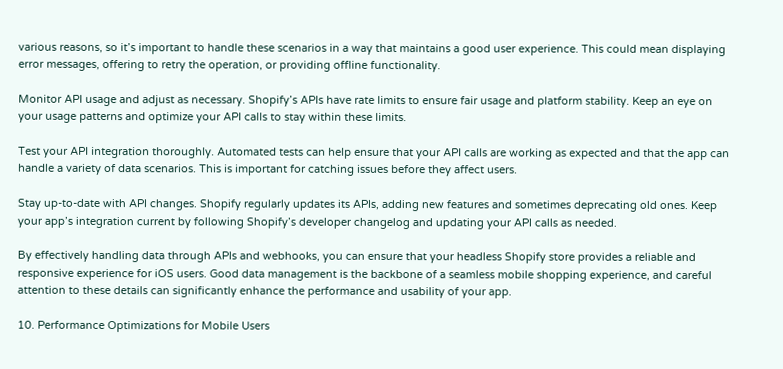various reasons, so it’s important to handle these scenarios in a way that maintains a good user experience. This could mean displaying error messages, offering to retry the operation, or providing offline functionality.

Monitor API usage and adjust as necessary. Shopify’s APIs have rate limits to ensure fair usage and platform stability. Keep an eye on your usage patterns and optimize your API calls to stay within these limits.

Test your API integration thoroughly. Automated tests can help ensure that your API calls are working as expected and that the app can handle a variety of data scenarios. This is important for catching issues before they affect users.

Stay up-to-date with API changes. Shopify regularly updates its APIs, adding new features and sometimes deprecating old ones. Keep your app’s integration current by following Shopify’s developer changelog and updating your API calls as needed.

By effectively handling data through APIs and webhooks, you can ensure that your headless Shopify store provides a reliable and responsive experience for iOS users. Good data management is the backbone of a seamless mobile shopping experience, and careful attention to these details can significantly enhance the performance and usability of your app.

10. Performance Optimizations for Mobile Users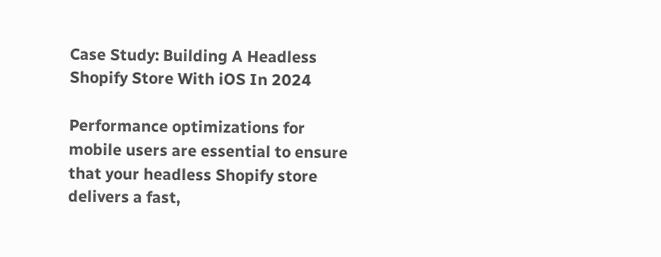Case Study: Building A Headless Shopify Store With iOS In 2024

Performance optimizations for mobile users are essential to ensure that your headless Shopify store delivers a fast,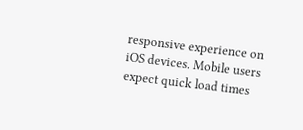responsive experience on iOS devices. Mobile users expect quick load times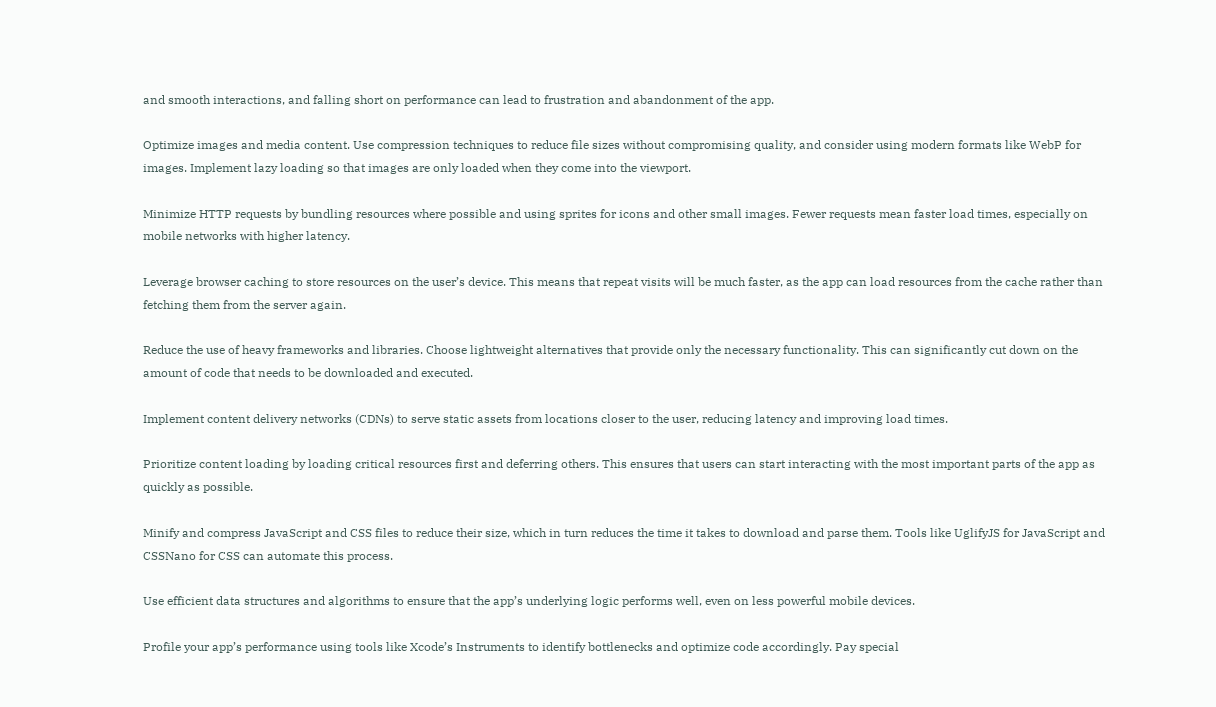and smooth interactions, and falling short on performance can lead to frustration and abandonment of the app.

Optimize images and media content. Use compression techniques to reduce file sizes without compromising quality, and consider using modern formats like WebP for images. Implement lazy loading so that images are only loaded when they come into the viewport.

Minimize HTTP requests by bundling resources where possible and using sprites for icons and other small images. Fewer requests mean faster load times, especially on mobile networks with higher latency.

Leverage browser caching to store resources on the user’s device. This means that repeat visits will be much faster, as the app can load resources from the cache rather than fetching them from the server again.

Reduce the use of heavy frameworks and libraries. Choose lightweight alternatives that provide only the necessary functionality. This can significantly cut down on the amount of code that needs to be downloaded and executed.

Implement content delivery networks (CDNs) to serve static assets from locations closer to the user, reducing latency and improving load times.

Prioritize content loading by loading critical resources first and deferring others. This ensures that users can start interacting with the most important parts of the app as quickly as possible.

Minify and compress JavaScript and CSS files to reduce their size, which in turn reduces the time it takes to download and parse them. Tools like UglifyJS for JavaScript and CSSNano for CSS can automate this process.

Use efficient data structures and algorithms to ensure that the app’s underlying logic performs well, even on less powerful mobile devices.

Profile your app’s performance using tools like Xcode’s Instruments to identify bottlenecks and optimize code accordingly. Pay special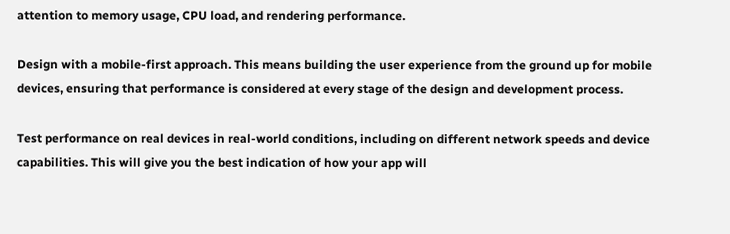attention to memory usage, CPU load, and rendering performance.

Design with a mobile-first approach. This means building the user experience from the ground up for mobile devices, ensuring that performance is considered at every stage of the design and development process.

Test performance on real devices in real-world conditions, including on different network speeds and device capabilities. This will give you the best indication of how your app will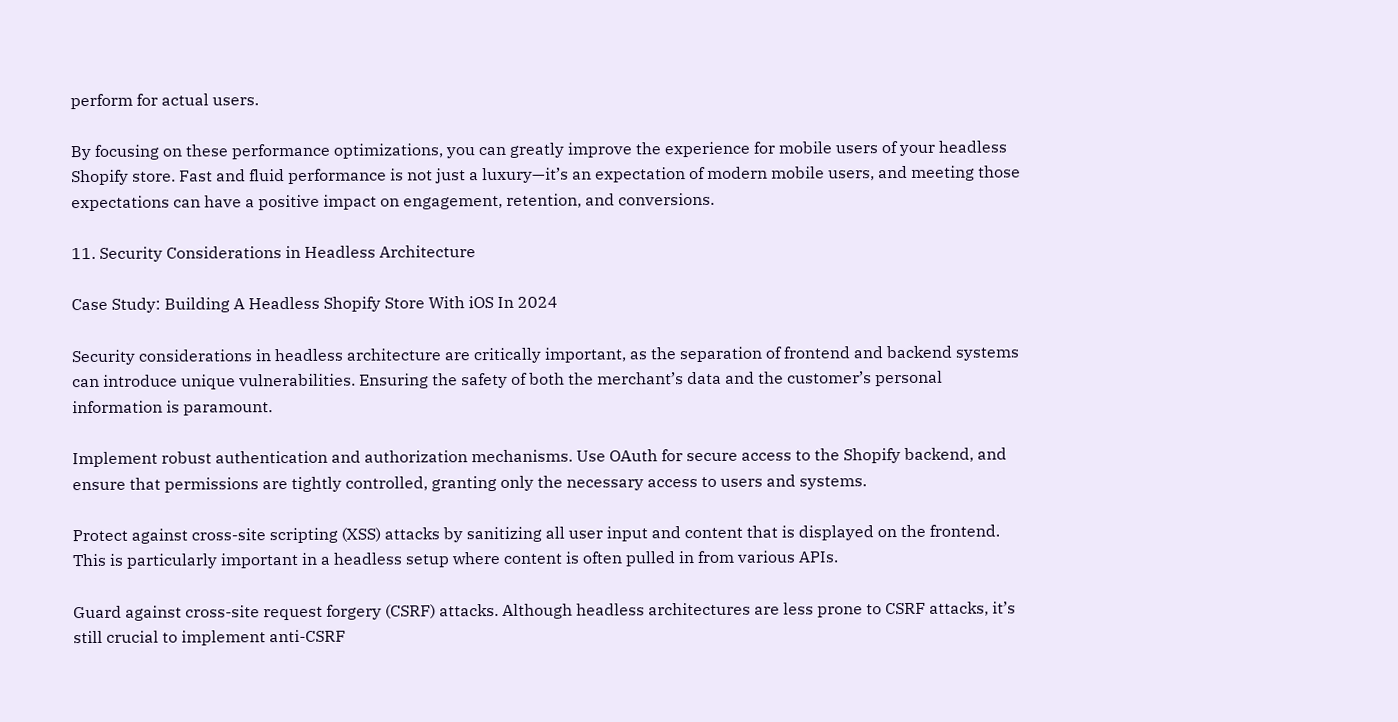perform for actual users.

By focusing on these performance optimizations, you can greatly improve the experience for mobile users of your headless Shopify store. Fast and fluid performance is not just a luxury—it’s an expectation of modern mobile users, and meeting those expectations can have a positive impact on engagement, retention, and conversions.

11. Security Considerations in Headless Architecture

Case Study: Building A Headless Shopify Store With iOS In 2024

Security considerations in headless architecture are critically important, as the separation of frontend and backend systems can introduce unique vulnerabilities. Ensuring the safety of both the merchant’s data and the customer’s personal information is paramount.

Implement robust authentication and authorization mechanisms. Use OAuth for secure access to the Shopify backend, and ensure that permissions are tightly controlled, granting only the necessary access to users and systems.

Protect against cross-site scripting (XSS) attacks by sanitizing all user input and content that is displayed on the frontend. This is particularly important in a headless setup where content is often pulled in from various APIs.

Guard against cross-site request forgery (CSRF) attacks. Although headless architectures are less prone to CSRF attacks, it’s still crucial to implement anti-CSRF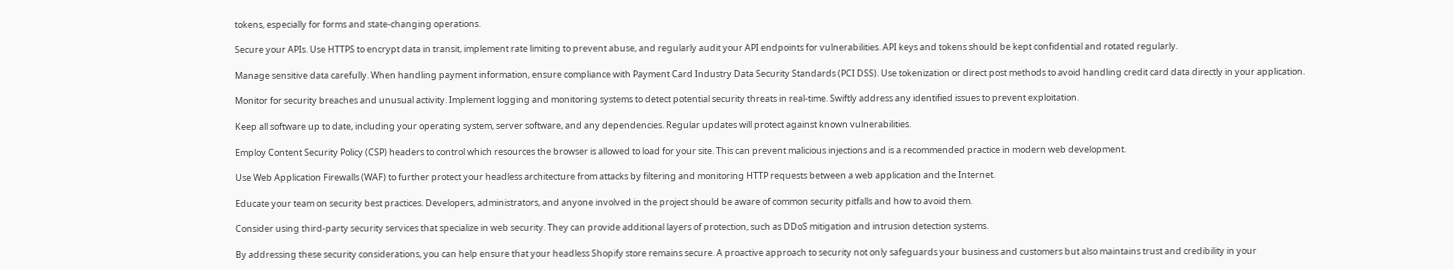tokens, especially for forms and state-changing operations.

Secure your APIs. Use HTTPS to encrypt data in transit, implement rate limiting to prevent abuse, and regularly audit your API endpoints for vulnerabilities. API keys and tokens should be kept confidential and rotated regularly.

Manage sensitive data carefully. When handling payment information, ensure compliance with Payment Card Industry Data Security Standards (PCI DSS). Use tokenization or direct post methods to avoid handling credit card data directly in your application.

Monitor for security breaches and unusual activity. Implement logging and monitoring systems to detect potential security threats in real-time. Swiftly address any identified issues to prevent exploitation.

Keep all software up to date, including your operating system, server software, and any dependencies. Regular updates will protect against known vulnerabilities.

Employ Content Security Policy (CSP) headers to control which resources the browser is allowed to load for your site. This can prevent malicious injections and is a recommended practice in modern web development.

Use Web Application Firewalls (WAF) to further protect your headless architecture from attacks by filtering and monitoring HTTP requests between a web application and the Internet.

Educate your team on security best practices. Developers, administrators, and anyone involved in the project should be aware of common security pitfalls and how to avoid them.

Consider using third-party security services that specialize in web security. They can provide additional layers of protection, such as DDoS mitigation and intrusion detection systems.

By addressing these security considerations, you can help ensure that your headless Shopify store remains secure. A proactive approach to security not only safeguards your business and customers but also maintains trust and credibility in your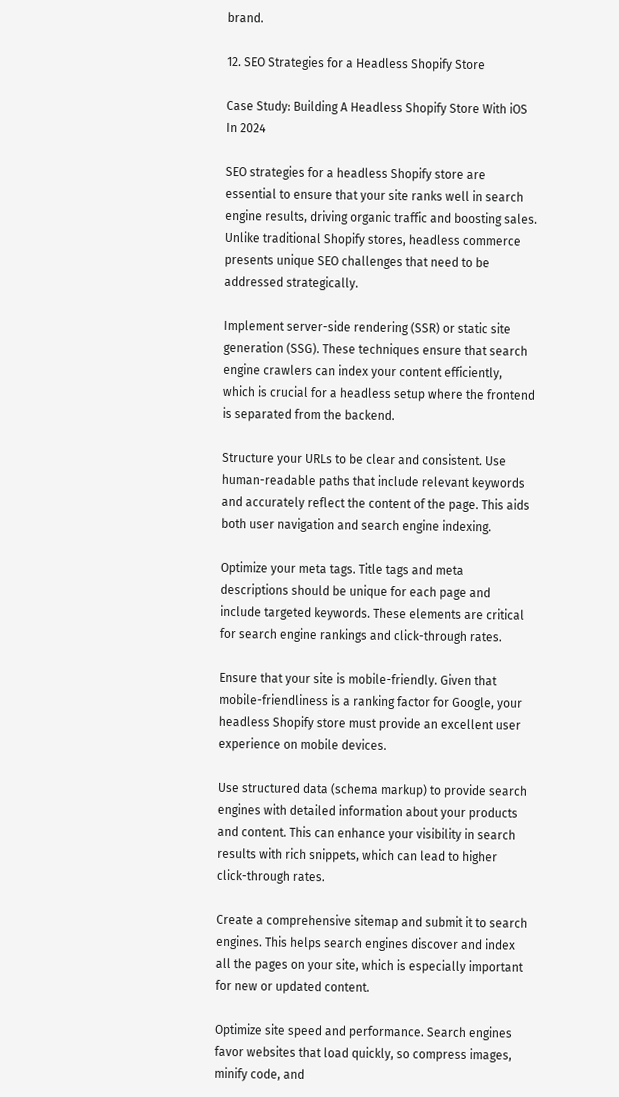brand.

12. SEO Strategies for a Headless Shopify Store

Case Study: Building A Headless Shopify Store With iOS In 2024

SEO strategies for a headless Shopify store are essential to ensure that your site ranks well in search engine results, driving organic traffic and boosting sales. Unlike traditional Shopify stores, headless commerce presents unique SEO challenges that need to be addressed strategically.

Implement server-side rendering (SSR) or static site generation (SSG). These techniques ensure that search engine crawlers can index your content efficiently, which is crucial for a headless setup where the frontend is separated from the backend.

Structure your URLs to be clear and consistent. Use human-readable paths that include relevant keywords and accurately reflect the content of the page. This aids both user navigation and search engine indexing.

Optimize your meta tags. Title tags and meta descriptions should be unique for each page and include targeted keywords. These elements are critical for search engine rankings and click-through rates.

Ensure that your site is mobile-friendly. Given that mobile-friendliness is a ranking factor for Google, your headless Shopify store must provide an excellent user experience on mobile devices.

Use structured data (schema markup) to provide search engines with detailed information about your products and content. This can enhance your visibility in search results with rich snippets, which can lead to higher click-through rates.

Create a comprehensive sitemap and submit it to search engines. This helps search engines discover and index all the pages on your site, which is especially important for new or updated content.

Optimize site speed and performance. Search engines favor websites that load quickly, so compress images, minify code, and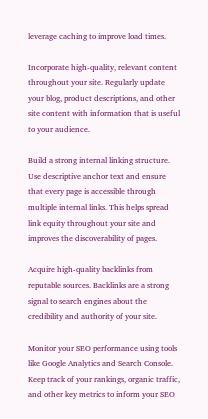leverage caching to improve load times.

Incorporate high-quality, relevant content throughout your site. Regularly update your blog, product descriptions, and other site content with information that is useful to your audience.

Build a strong internal linking structure. Use descriptive anchor text and ensure that every page is accessible through multiple internal links. This helps spread link equity throughout your site and improves the discoverability of pages.

Acquire high-quality backlinks from reputable sources. Backlinks are a strong signal to search engines about the credibility and authority of your site.

Monitor your SEO performance using tools like Google Analytics and Search Console. Keep track of your rankings, organic traffic, and other key metrics to inform your SEO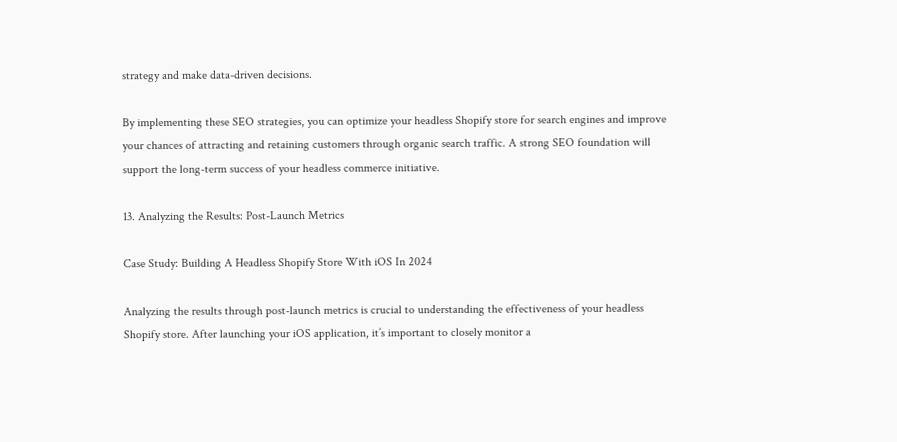strategy and make data-driven decisions.

By implementing these SEO strategies, you can optimize your headless Shopify store for search engines and improve your chances of attracting and retaining customers through organic search traffic. A strong SEO foundation will support the long-term success of your headless commerce initiative.

13. Analyzing the Results: Post-Launch Metrics

Case Study: Building A Headless Shopify Store With iOS In 2024

Analyzing the results through post-launch metrics is crucial to understanding the effectiveness of your headless Shopify store. After launching your iOS application, it’s important to closely monitor a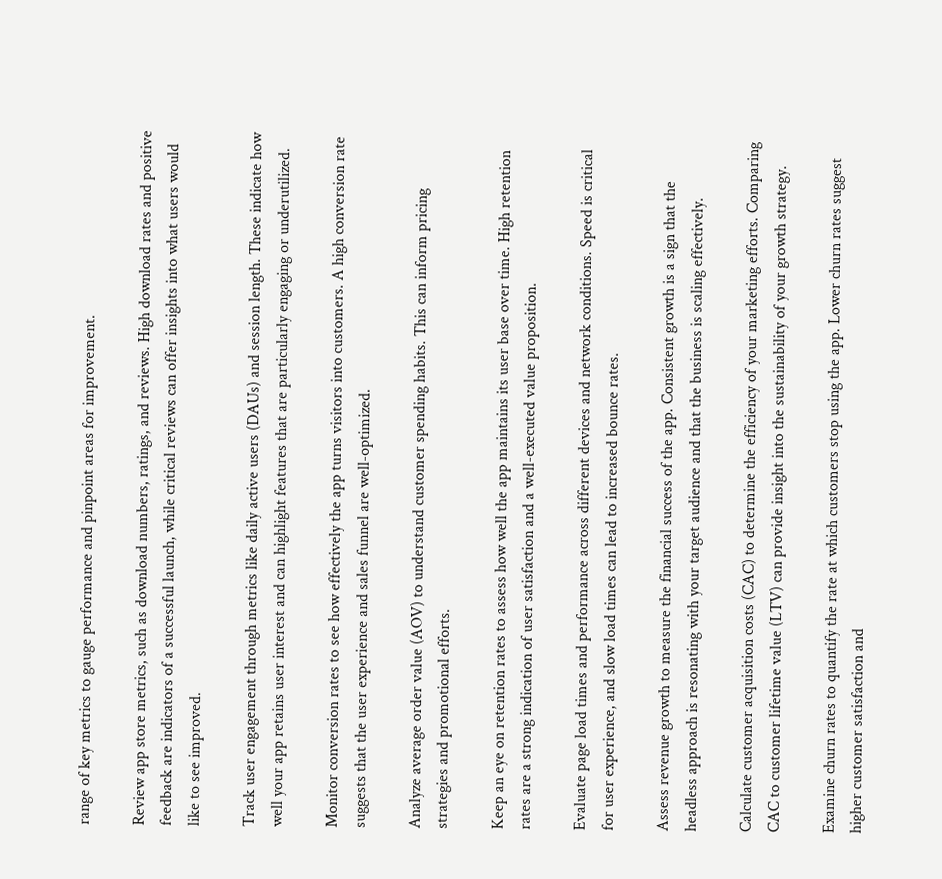range of key metrics to gauge performance and pinpoint areas for improvement.

Review app store metrics, such as download numbers, ratings, and reviews. High download rates and positive feedback are indicators of a successful launch, while critical reviews can offer insights into what users would like to see improved.

Track user engagement through metrics like daily active users (DAUs) and session length. These indicate how well your app retains user interest and can highlight features that are particularly engaging or underutilized.

Monitor conversion rates to see how effectively the app turns visitors into customers. A high conversion rate suggests that the user experience and sales funnel are well-optimized.

Analyze average order value (AOV) to understand customer spending habits. This can inform pricing strategies and promotional efforts.

Keep an eye on retention rates to assess how well the app maintains its user base over time. High retention rates are a strong indication of user satisfaction and a well-executed value proposition.

Evaluate page load times and performance across different devices and network conditions. Speed is critical for user experience, and slow load times can lead to increased bounce rates.

Assess revenue growth to measure the financial success of the app. Consistent growth is a sign that the headless approach is resonating with your target audience and that the business is scaling effectively.

Calculate customer acquisition costs (CAC) to determine the efficiency of your marketing efforts. Comparing CAC to customer lifetime value (LTV) can provide insight into the sustainability of your growth strategy.

Examine churn rates to quantify the rate at which customers stop using the app. Lower churn rates suggest higher customer satisfaction and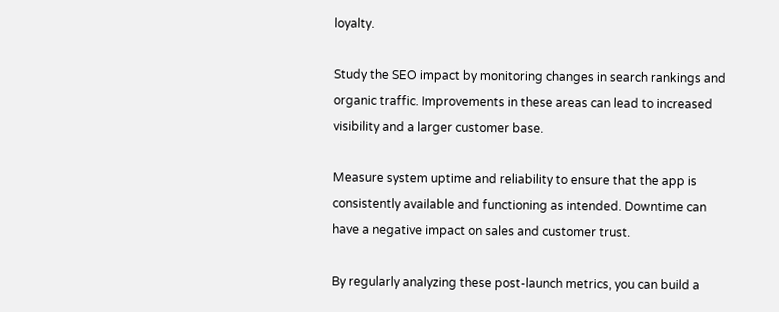loyalty.

Study the SEO impact by monitoring changes in search rankings and organic traffic. Improvements in these areas can lead to increased visibility and a larger customer base.

Measure system uptime and reliability to ensure that the app is consistently available and functioning as intended. Downtime can have a negative impact on sales and customer trust.

By regularly analyzing these post-launch metrics, you can build a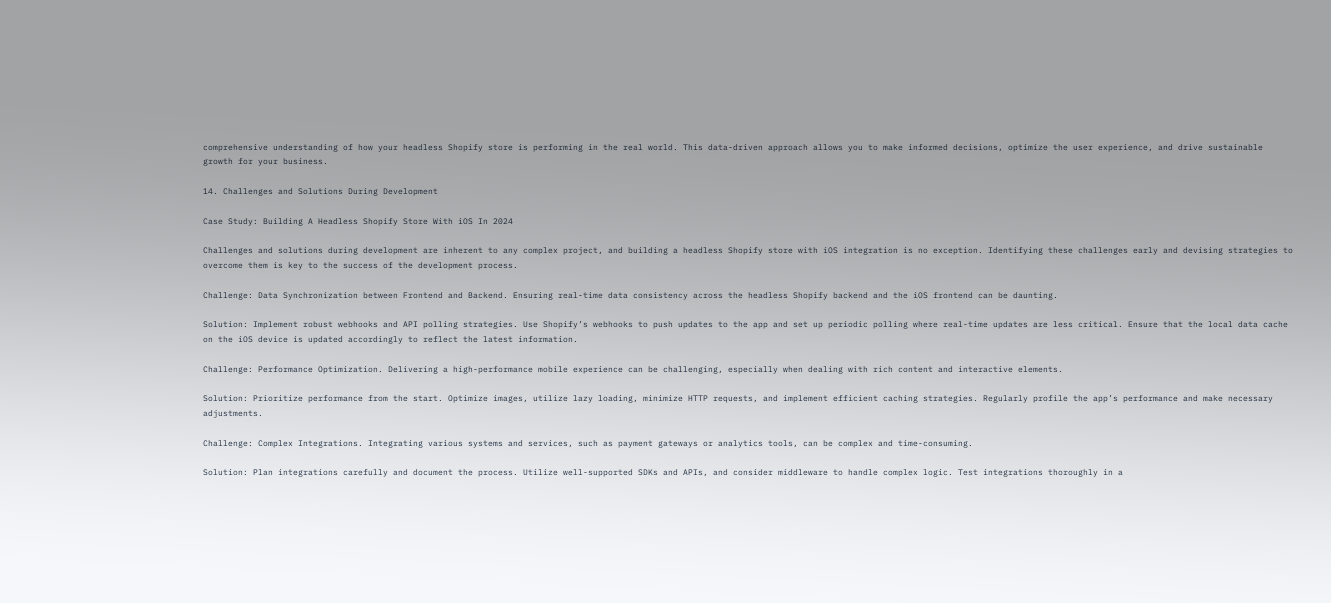comprehensive understanding of how your headless Shopify store is performing in the real world. This data-driven approach allows you to make informed decisions, optimize the user experience, and drive sustainable growth for your business.

14. Challenges and Solutions During Development

Case Study: Building A Headless Shopify Store With iOS In 2024

Challenges and solutions during development are inherent to any complex project, and building a headless Shopify store with iOS integration is no exception. Identifying these challenges early and devising strategies to overcome them is key to the success of the development process.

Challenge: Data Synchronization between Frontend and Backend. Ensuring real-time data consistency across the headless Shopify backend and the iOS frontend can be daunting.

Solution: Implement robust webhooks and API polling strategies. Use Shopify’s webhooks to push updates to the app and set up periodic polling where real-time updates are less critical. Ensure that the local data cache on the iOS device is updated accordingly to reflect the latest information.

Challenge: Performance Optimization. Delivering a high-performance mobile experience can be challenging, especially when dealing with rich content and interactive elements.

Solution: Prioritize performance from the start. Optimize images, utilize lazy loading, minimize HTTP requests, and implement efficient caching strategies. Regularly profile the app’s performance and make necessary adjustments.

Challenge: Complex Integrations. Integrating various systems and services, such as payment gateways or analytics tools, can be complex and time-consuming.

Solution: Plan integrations carefully and document the process. Utilize well-supported SDKs and APIs, and consider middleware to handle complex logic. Test integrations thoroughly in a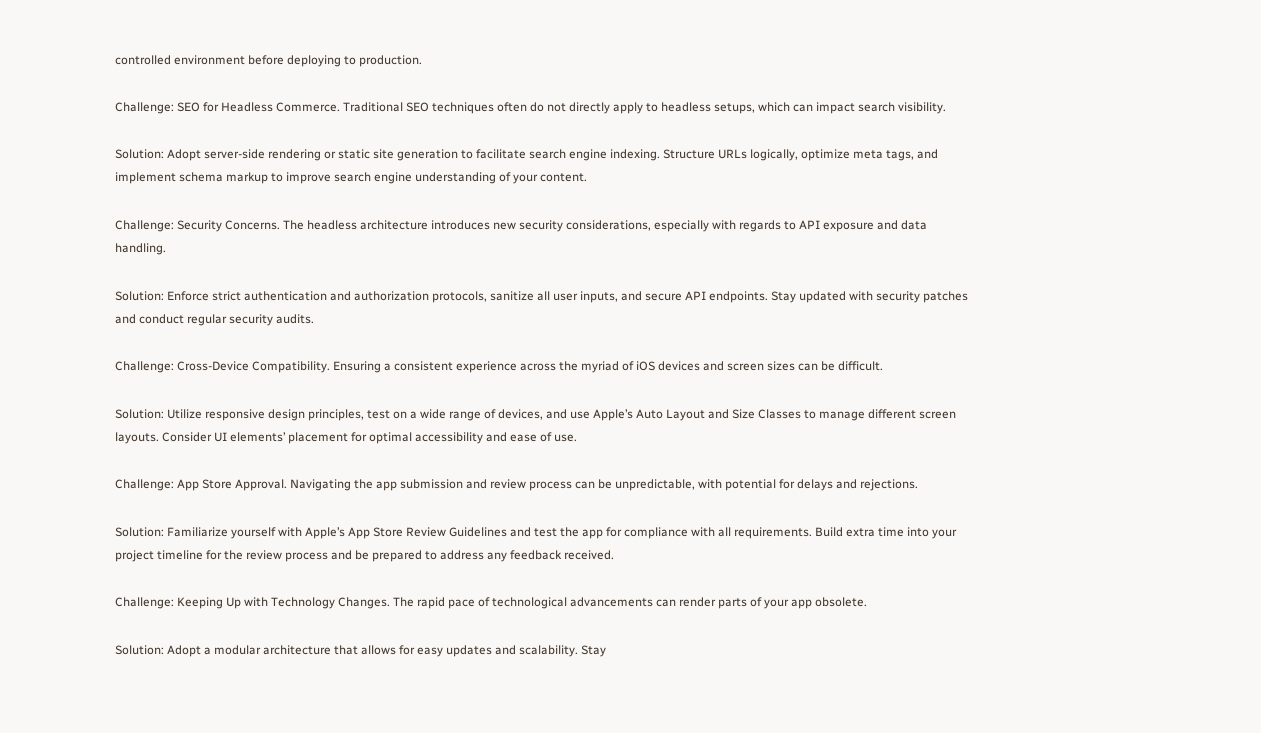controlled environment before deploying to production.

Challenge: SEO for Headless Commerce. Traditional SEO techniques often do not directly apply to headless setups, which can impact search visibility.

Solution: Adopt server-side rendering or static site generation to facilitate search engine indexing. Structure URLs logically, optimize meta tags, and implement schema markup to improve search engine understanding of your content.

Challenge: Security Concerns. The headless architecture introduces new security considerations, especially with regards to API exposure and data handling.

Solution: Enforce strict authentication and authorization protocols, sanitize all user inputs, and secure API endpoints. Stay updated with security patches and conduct regular security audits.

Challenge: Cross-Device Compatibility. Ensuring a consistent experience across the myriad of iOS devices and screen sizes can be difficult.

Solution: Utilize responsive design principles, test on a wide range of devices, and use Apple’s Auto Layout and Size Classes to manage different screen layouts. Consider UI elements’ placement for optimal accessibility and ease of use.

Challenge: App Store Approval. Navigating the app submission and review process can be unpredictable, with potential for delays and rejections.

Solution: Familiarize yourself with Apple’s App Store Review Guidelines and test the app for compliance with all requirements. Build extra time into your project timeline for the review process and be prepared to address any feedback received.

Challenge: Keeping Up with Technology Changes. The rapid pace of technological advancements can render parts of your app obsolete.

Solution: Adopt a modular architecture that allows for easy updates and scalability. Stay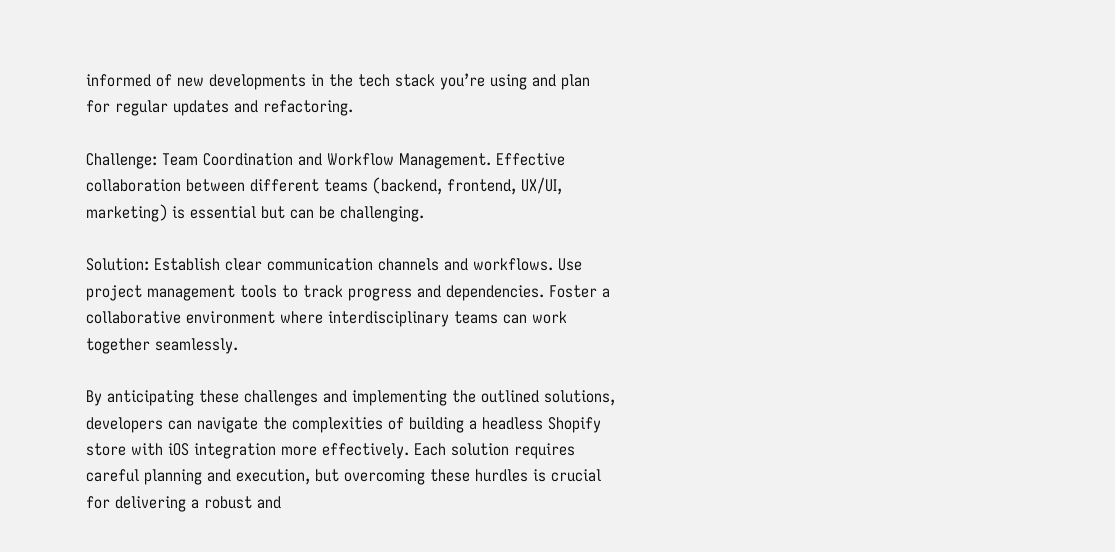informed of new developments in the tech stack you’re using and plan for regular updates and refactoring.

Challenge: Team Coordination and Workflow Management. Effective collaboration between different teams (backend, frontend, UX/UI, marketing) is essential but can be challenging.

Solution: Establish clear communication channels and workflows. Use project management tools to track progress and dependencies. Foster a collaborative environment where interdisciplinary teams can work together seamlessly.

By anticipating these challenges and implementing the outlined solutions, developers can navigate the complexities of building a headless Shopify store with iOS integration more effectively. Each solution requires careful planning and execution, but overcoming these hurdles is crucial for delivering a robust and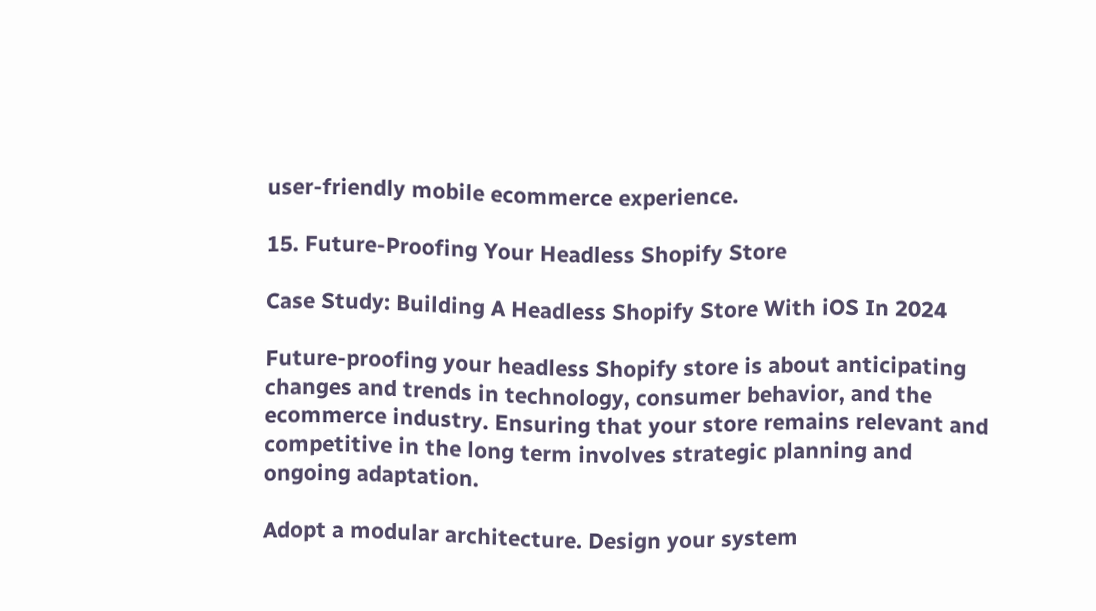user-friendly mobile ecommerce experience.

15. Future-Proofing Your Headless Shopify Store

Case Study: Building A Headless Shopify Store With iOS In 2024

Future-proofing your headless Shopify store is about anticipating changes and trends in technology, consumer behavior, and the ecommerce industry. Ensuring that your store remains relevant and competitive in the long term involves strategic planning and ongoing adaptation.

Adopt a modular architecture. Design your system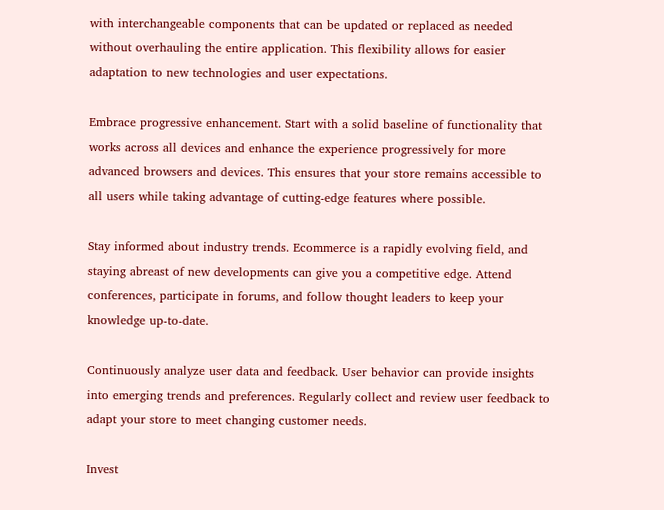with interchangeable components that can be updated or replaced as needed without overhauling the entire application. This flexibility allows for easier adaptation to new technologies and user expectations.

Embrace progressive enhancement. Start with a solid baseline of functionality that works across all devices and enhance the experience progressively for more advanced browsers and devices. This ensures that your store remains accessible to all users while taking advantage of cutting-edge features where possible.

Stay informed about industry trends. Ecommerce is a rapidly evolving field, and staying abreast of new developments can give you a competitive edge. Attend conferences, participate in forums, and follow thought leaders to keep your knowledge up-to-date.

Continuously analyze user data and feedback. User behavior can provide insights into emerging trends and preferences. Regularly collect and review user feedback to adapt your store to meet changing customer needs.

Invest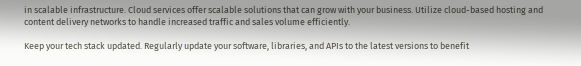in scalable infrastructure. Cloud services offer scalable solutions that can grow with your business. Utilize cloud-based hosting and content delivery networks to handle increased traffic and sales volume efficiently.

Keep your tech stack updated. Regularly update your software, libraries, and APIs to the latest versions to benefit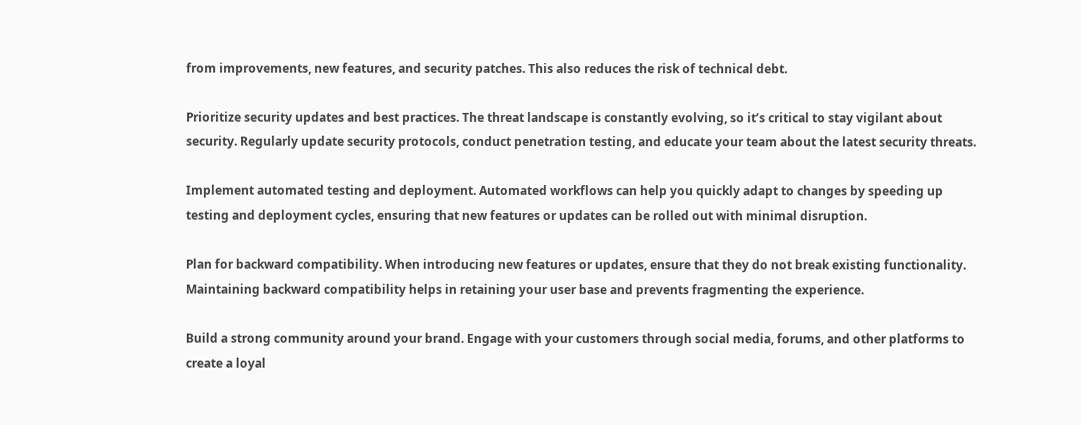from improvements, new features, and security patches. This also reduces the risk of technical debt.

Prioritize security updates and best practices. The threat landscape is constantly evolving, so it’s critical to stay vigilant about security. Regularly update security protocols, conduct penetration testing, and educate your team about the latest security threats.

Implement automated testing and deployment. Automated workflows can help you quickly adapt to changes by speeding up testing and deployment cycles, ensuring that new features or updates can be rolled out with minimal disruption.

Plan for backward compatibility. When introducing new features or updates, ensure that they do not break existing functionality. Maintaining backward compatibility helps in retaining your user base and prevents fragmenting the experience.

Build a strong community around your brand. Engage with your customers through social media, forums, and other platforms to create a loyal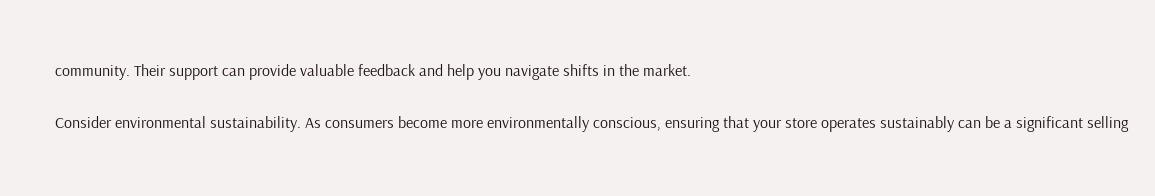community. Their support can provide valuable feedback and help you navigate shifts in the market.

Consider environmental sustainability. As consumers become more environmentally conscious, ensuring that your store operates sustainably can be a significant selling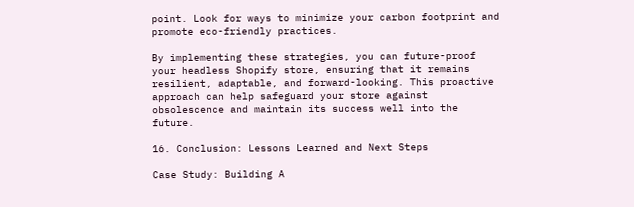point. Look for ways to minimize your carbon footprint and promote eco-friendly practices.

By implementing these strategies, you can future-proof your headless Shopify store, ensuring that it remains resilient, adaptable, and forward-looking. This proactive approach can help safeguard your store against obsolescence and maintain its success well into the future.

16. Conclusion: Lessons Learned and Next Steps

Case Study: Building A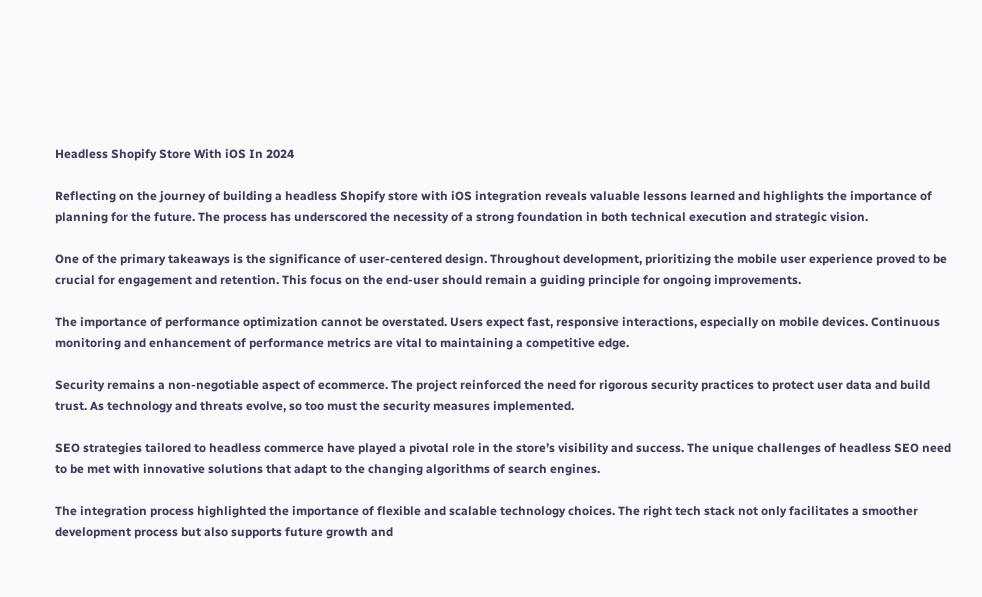Headless Shopify Store With iOS In 2024

Reflecting on the journey of building a headless Shopify store with iOS integration reveals valuable lessons learned and highlights the importance of planning for the future. The process has underscored the necessity of a strong foundation in both technical execution and strategic vision.

One of the primary takeaways is the significance of user-centered design. Throughout development, prioritizing the mobile user experience proved to be crucial for engagement and retention. This focus on the end-user should remain a guiding principle for ongoing improvements.

The importance of performance optimization cannot be overstated. Users expect fast, responsive interactions, especially on mobile devices. Continuous monitoring and enhancement of performance metrics are vital to maintaining a competitive edge.

Security remains a non-negotiable aspect of ecommerce. The project reinforced the need for rigorous security practices to protect user data and build trust. As technology and threats evolve, so too must the security measures implemented.

SEO strategies tailored to headless commerce have played a pivotal role in the store’s visibility and success. The unique challenges of headless SEO need to be met with innovative solutions that adapt to the changing algorithms of search engines.

The integration process highlighted the importance of flexible and scalable technology choices. The right tech stack not only facilitates a smoother development process but also supports future growth and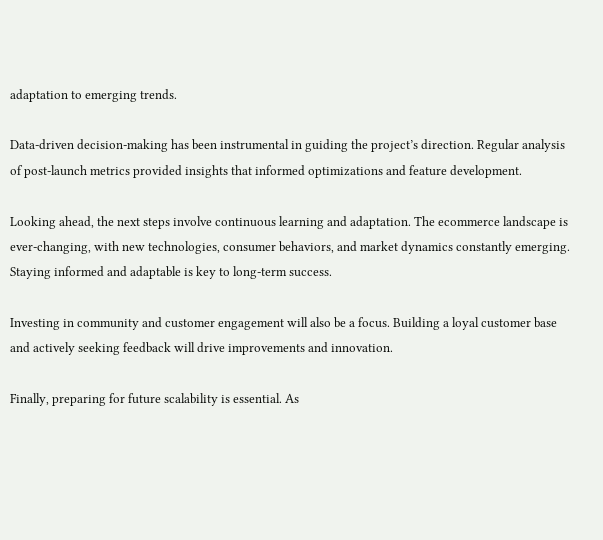adaptation to emerging trends.

Data-driven decision-making has been instrumental in guiding the project’s direction. Regular analysis of post-launch metrics provided insights that informed optimizations and feature development.

Looking ahead, the next steps involve continuous learning and adaptation. The ecommerce landscape is ever-changing, with new technologies, consumer behaviors, and market dynamics constantly emerging. Staying informed and adaptable is key to long-term success.

Investing in community and customer engagement will also be a focus. Building a loyal customer base and actively seeking feedback will drive improvements and innovation.

Finally, preparing for future scalability is essential. As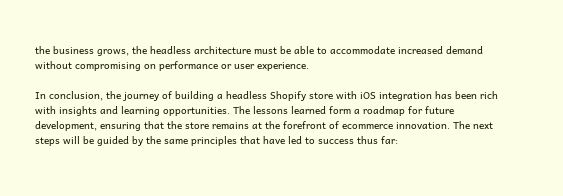the business grows, the headless architecture must be able to accommodate increased demand without compromising on performance or user experience.

In conclusion, the journey of building a headless Shopify store with iOS integration has been rich with insights and learning opportunities. The lessons learned form a roadmap for future development, ensuring that the store remains at the forefront of ecommerce innovation. The next steps will be guided by the same principles that have led to success thus far: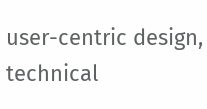user-centric design, technical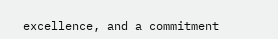excellence, and a commitment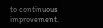to continuous improvement.